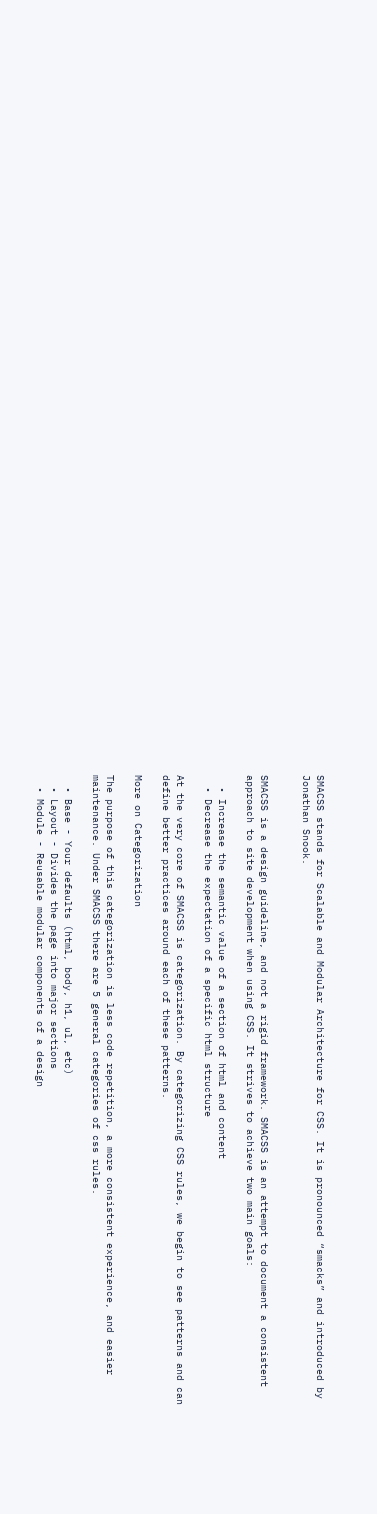SMACSS stands for Scalable and Modular Architecture for CSS. It is pronounced “smacks” and introduced by Jonathan Snook.


SMACSS is a design guideline, and not a rigid framework. SMACSS is an attempt to document a consistent approach to site development when using CSS. It strives to achieve two main goals:

  • Increase the semantic value of a section of html and content
  • Decrease the expectation of a specific html structure

At the very core of SMACSS is categorization. By categorizing CSS rules, we begin to see patterns and can define better practices around each of these patterns.

More on Categorization

The purpose of this categorization is less code repetition, a more consistent experience, and easier maintenance. Under SMACSS there are 5 general categories of css rules.

  • Base - Your defaults (html, body, h1, ul, etc)
  • Layout - Divides the page into major sections
  • Module - Reusable modular components of a design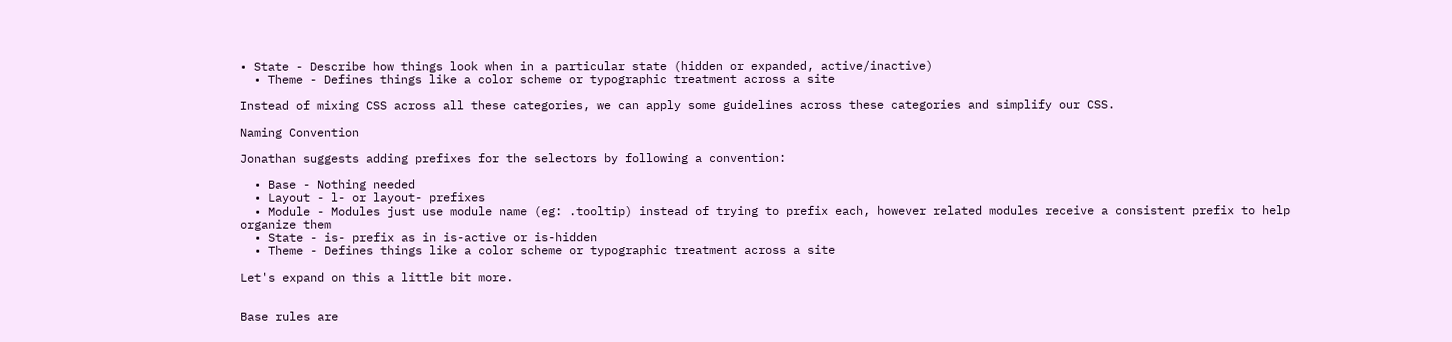• State - Describe how things look when in a particular state (hidden or expanded, active/inactive)
  • Theme - Defines things like a color scheme or typographic treatment across a site

Instead of mixing CSS across all these categories, we can apply some guidelines across these categories and simplify our CSS.

Naming Convention

Jonathan suggests adding prefixes for the selectors by following a convention:

  • Base - Nothing needed
  • Layout - l- or layout- prefixes
  • Module - Modules just use module name (eg: .tooltip) instead of trying to prefix each, however related modules receive a consistent prefix to help organize them
  • State - is- prefix as in is-active or is-hidden
  • Theme - Defines things like a color scheme or typographic treatment across a site

Let's expand on this a little bit more.


Base rules are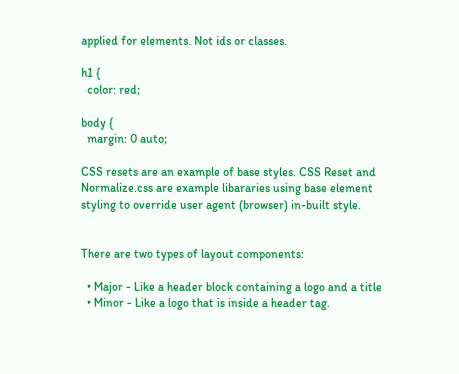applied for elements. Not ids or classes.

h1 {
  color: red;

body {
  margin: 0 auto;

CSS resets are an example of base styles. CSS Reset and Normalize.css are example libararies using base element styling to override user agent (browser) in-built style.


There are two types of layout components:

  • Major - Like a header block containing a logo and a title
  • Minor - Like a logo that is inside a header tag.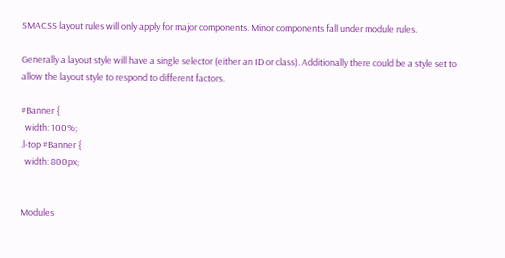SMACSS layout rules will only apply for major components. Minor components fall under module rules.

Generally a layout style will have a single selector (either an ID or class). Additionally there could be a style set to allow the layout style to respond to different factors.

#Banner {
  width: 100%;
.l-top #Banner {
  width: 800px;


Modules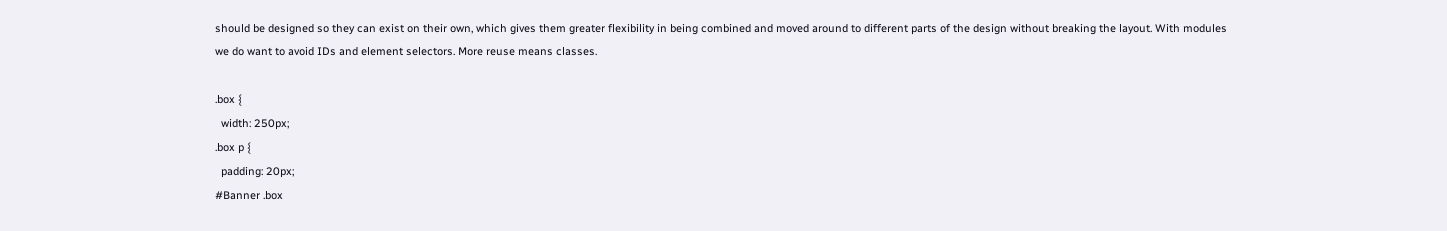should be designed so they can exist on their own, which gives them greater flexibility in being combined and moved around to different parts of the design without breaking the layout. With modules we do want to avoid IDs and element selectors. More reuse means classes.

.box {
  width: 250px;
.box p {
  padding: 20px;
#Banner .box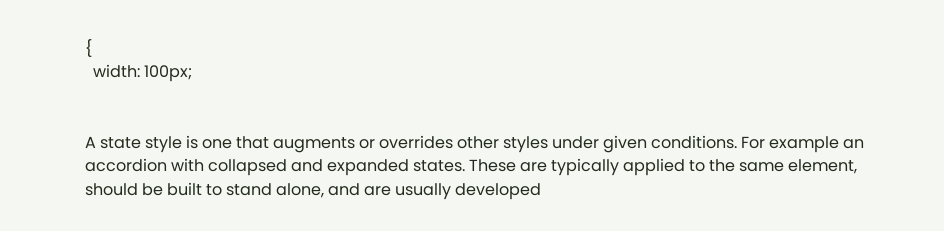{
  width: 100px;


A state style is one that augments or overrides other styles under given conditions. For example an accordion with collapsed and expanded states. These are typically applied to the same element, should be built to stand alone, and are usually developed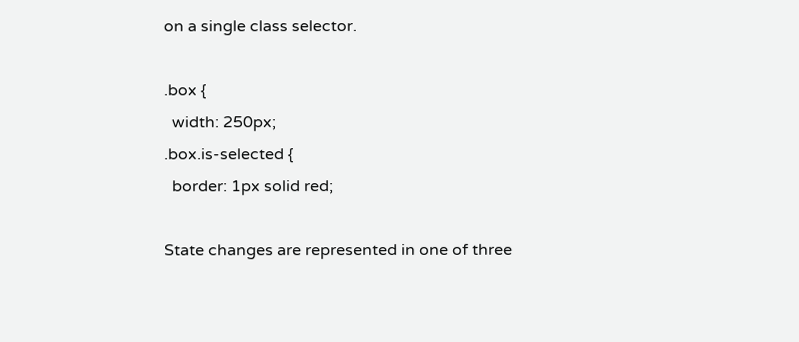on a single class selector.

.box {
  width: 250px;
.box.is-selected {
  border: 1px solid red;

State changes are represented in one of three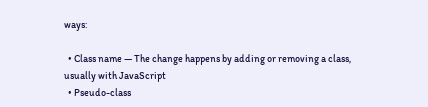ways:

  • Class name — The change happens by adding or removing a class, usually with JavaScript
  • Pseudo-class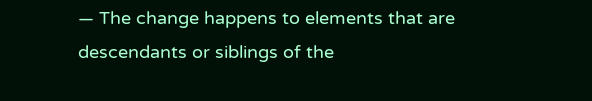— The change happens to elements that are descendants or siblings of the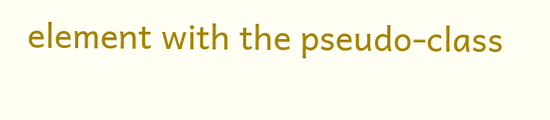element with the pseudo-class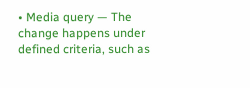• Media query — The change happens under defined criteria, such as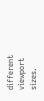different viewport sizes.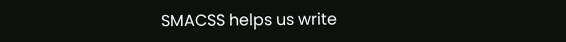SMACSS helps us write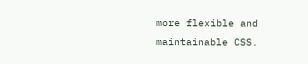more flexible and maintainable CSS.